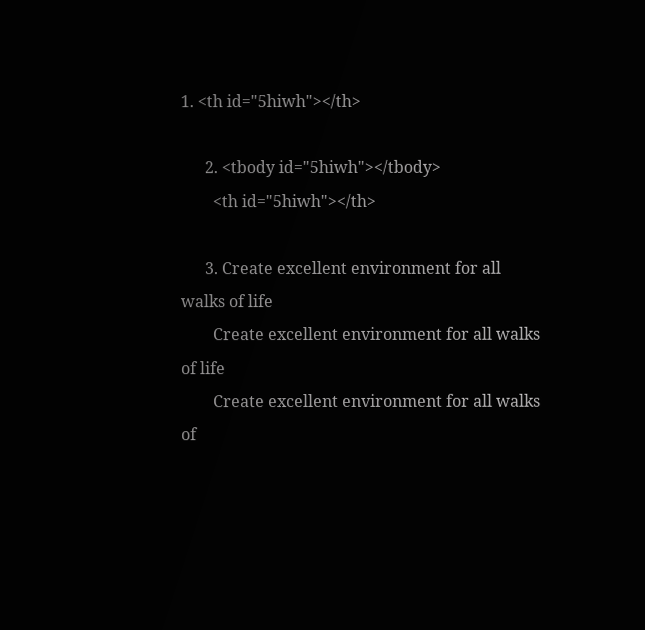1. <th id="5hiwh"></th>

      2. <tbody id="5hiwh"></tbody>
        <th id="5hiwh"></th>

      3. Create excellent environment for all walks of life
        Create excellent environment for all walks of life
        Create excellent environment for all walks of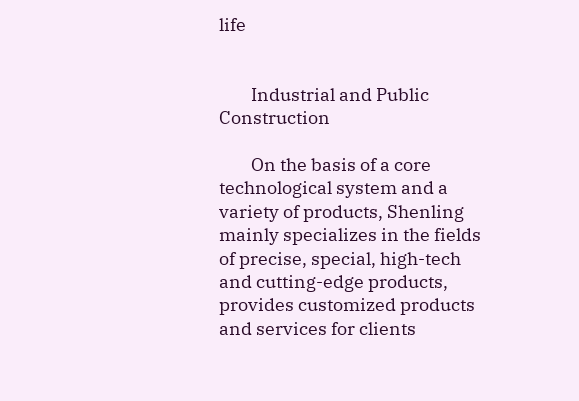life


        Industrial and Public Construction

        On the basis of a core technological system and a variety of products, Shenling mainly specializes in the fields of precise, special, high-tech and cutting-edge products, provides customized products and services for clients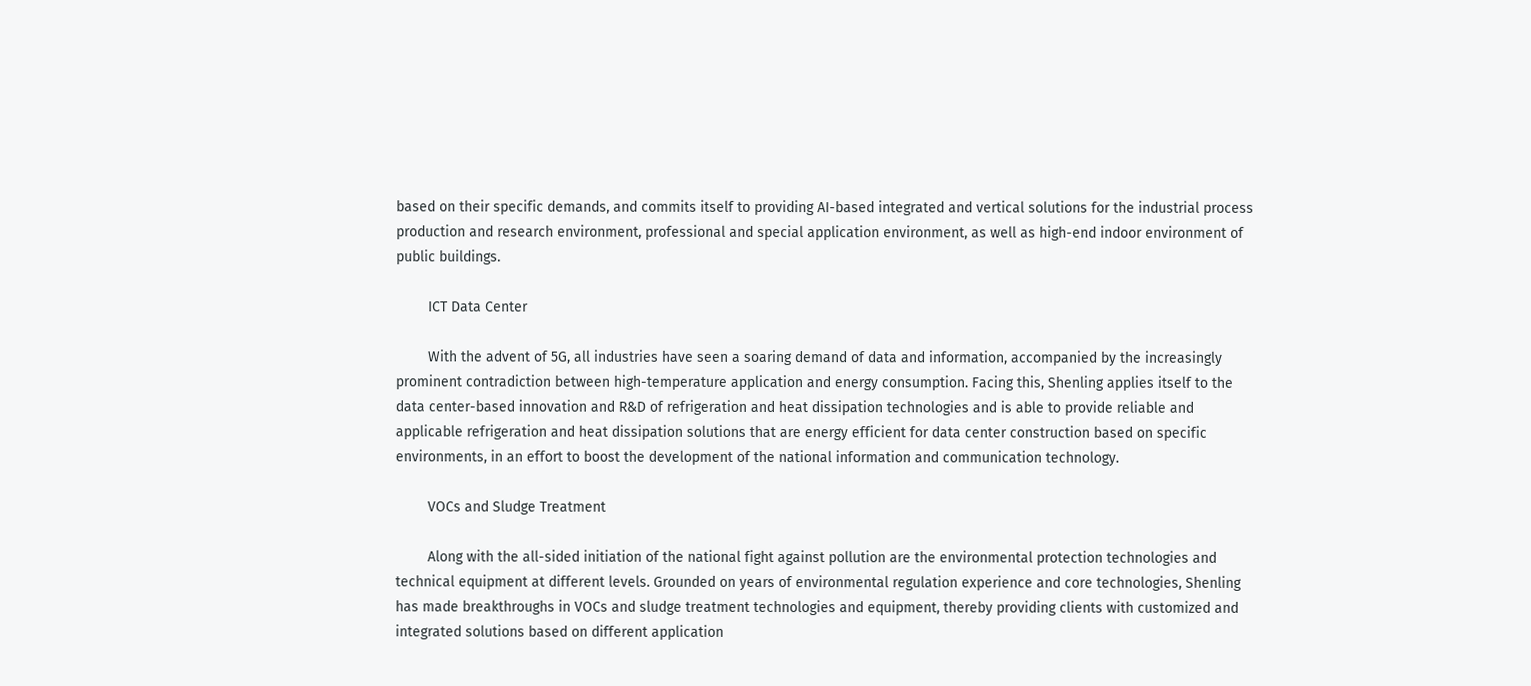based on their specific demands, and commits itself to providing AI-based integrated and vertical solutions for the industrial process production and research environment, professional and special application environment, as well as high-end indoor environment of public buildings.

        ICT Data Center

        With the advent of 5G, all industries have seen a soaring demand of data and information, accompanied by the increasingly prominent contradiction between high-temperature application and energy consumption. Facing this, Shenling applies itself to the data center-based innovation and R&D of refrigeration and heat dissipation technologies and is able to provide reliable and applicable refrigeration and heat dissipation solutions that are energy efficient for data center construction based on specific environments, in an effort to boost the development of the national information and communication technology.

        VOCs and Sludge Treatment

        Along with the all-sided initiation of the national fight against pollution are the environmental protection technologies and technical equipment at different levels. Grounded on years of environmental regulation experience and core technologies, Shenling has made breakthroughs in VOCs and sludge treatment technologies and equipment, thereby providing clients with customized and integrated solutions based on different application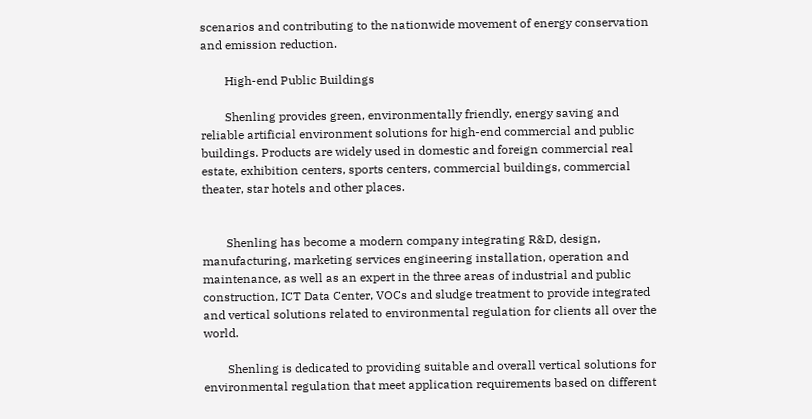scenarios and contributing to the nationwide movement of energy conservation and emission reduction.

        High-end Public Buildings

        Shenling provides green, environmentally friendly, energy saving and reliable artificial environment solutions for high-end commercial and public buildings. Products are widely used in domestic and foreign commercial real estate, exhibition centers, sports centers, commercial buildings, commercial theater, star hotels and other places.


        Shenling has become a modern company integrating R&D, design, manufacturing, marketing services engineering installation, operation and maintenance, as well as an expert in the three areas of industrial and public construction, ICT Data Center, VOCs and sludge treatment to provide integrated and vertical solutions related to environmental regulation for clients all over the world.

        Shenling is dedicated to providing suitable and overall vertical solutions for environmental regulation that meet application requirements based on different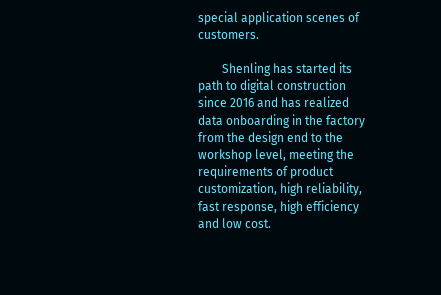special application scenes of customers.

        Shenling has started its path to digital construction since 2016 and has realized data onboarding in the factory from the design end to the workshop level, meeting the requirements of product customization, high reliability, fast response, high efficiency and low cost.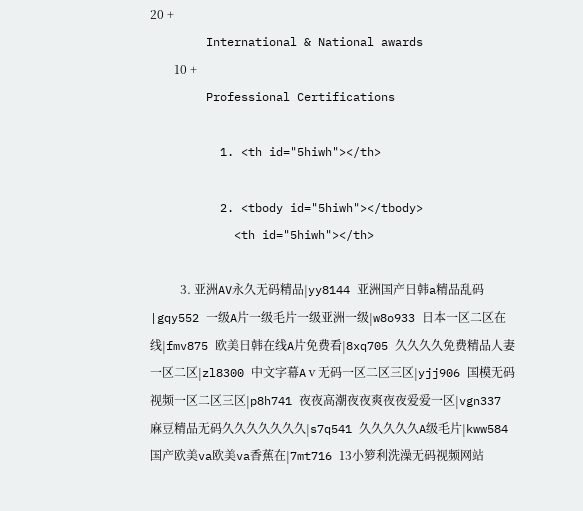20 +
        International & National awards
        10 +
        Professional Certifications

          1. <th id="5hiwh"></th>

          2. <tbody id="5hiwh"></tbody>
            <th id="5hiwh"></th>

          3. 亚洲AV永久无码精品|yy8144 亚洲国产日韩a精品乱码|gqy552 一级A片一级毛片一级亚洲一级|w8o933 日本一区二区在线|fmv875 欧美日韩在线A片免费看|8xq705 久久久久免费精品人妻一区二区|zl8300 中文字幕Aⅴ无码一区二区三区|yjj906 国模无码视频一区二区三区|p8h741 夜夜高潮夜夜爽夜夜爱爱一区|vgn337 麻豆精品无码久久久久久久久|s7q541 久久久久久A级毛片|kww584 国产欧美va欧美va香蕉在|7mt716 13小箩利洗澡无码视频网站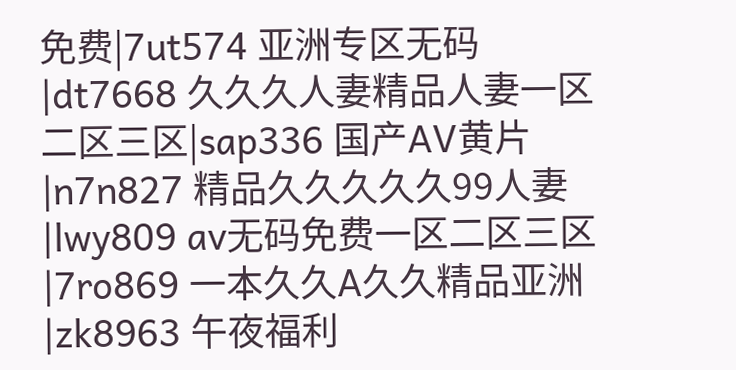免费|7ut574 亚洲专区无码|dt7668 久久久人妻精品人妻一区二区三区|sap336 国产AV黄片|n7n827 精品久久久久久99人妻|lwy809 av无码免费一区二区三区|7ro869 一本久久A久久精品亚洲|zk8963 午夜福利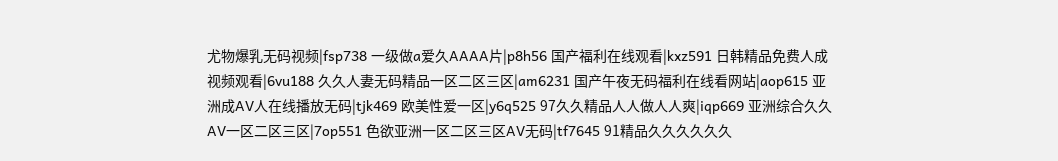尤物爆乳无码视频|fsp738 一级做a爱久AAAA片|p8h56 国产福利在线观看|kxz591 日韩精品免费人成视频观看|6vu188 久久人妻无码精品一区二区三区|am6231 国产午夜无码福利在线看网站|aop615 亚洲成AV人在线播放无码|tjk469 欧美性爱一区|y6q525 97久久精品人人做人人爽|iqp669 亚洲综合久久AV一区二区三区|7op551 色欲亚洲一区二区三区AV无码|tf7645 91精品久久久久久久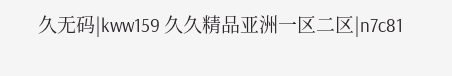久无码|kww159 久久精品亚洲一区二区|n7c81